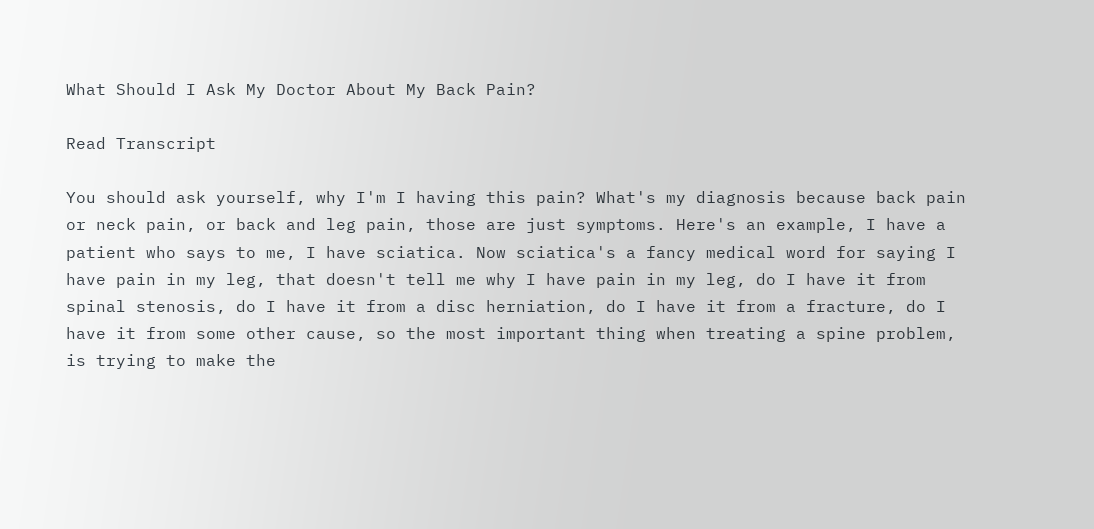What Should I Ask My Doctor About My Back Pain?

Read Transcript

You should ask yourself, why I'm I having this pain? What's my diagnosis because back pain or neck pain, or back and leg pain, those are just symptoms. Here's an example, I have a patient who says to me, I have sciatica. Now sciatica's a fancy medical word for saying I have pain in my leg, that doesn't tell me why I have pain in my leg, do I have it from spinal stenosis, do I have it from a disc herniation, do I have it from a fracture, do I have it from some other cause, so the most important thing when treating a spine problem, is trying to make the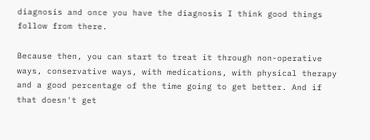diagnosis and once you have the diagnosis I think good things follow from there.

Because then, you can start to treat it through non-operative ways, conservative ways, with medications, with physical therapy and a good percentage of the time going to get better. And if that doesn't get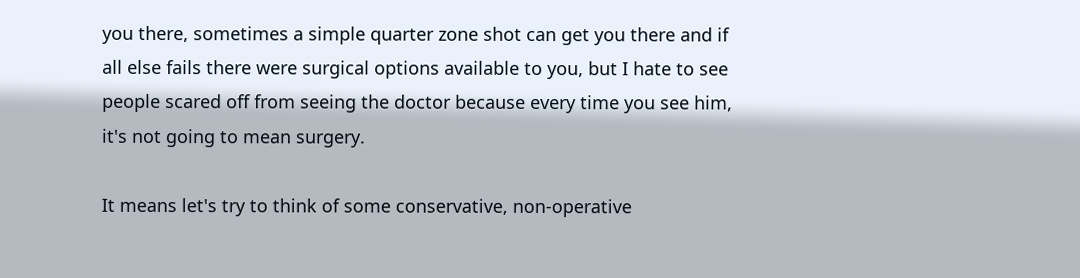you there, sometimes a simple quarter zone shot can get you there and if all else fails there were surgical options available to you, but I hate to see people scared off from seeing the doctor because every time you see him, it's not going to mean surgery.

It means let's try to think of some conservative, non-operative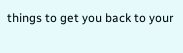things to get you back to your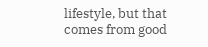lifestyle, but that comes from good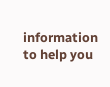information to help you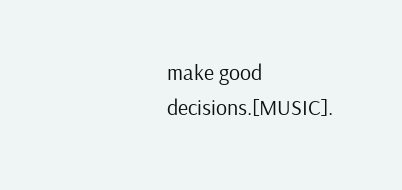make good decisions.[MUSIC].